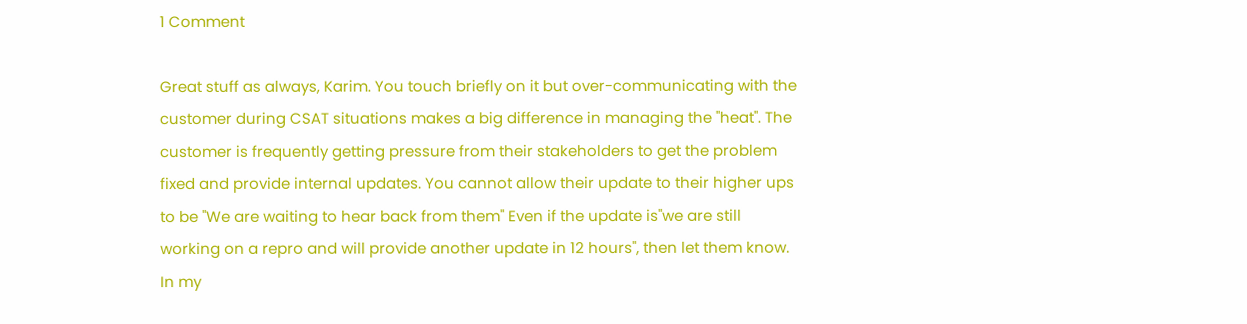1 Comment

Great stuff as always, Karim. You touch briefly on it but over-communicating with the customer during CSAT situations makes a big difference in managing the "heat". The customer is frequently getting pressure from their stakeholders to get the problem fixed and provide internal updates. You cannot allow their update to their higher ups to be "We are waiting to hear back from them" Even if the update is"we are still working on a repro and will provide another update in 12 hours", then let them know. In my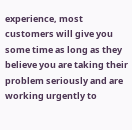experience, most customers will give you some time as long as they believe you are taking their problem seriously and are working urgently to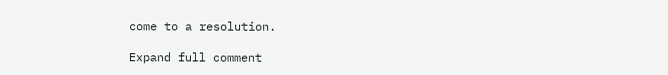come to a resolution.

Expand full comment